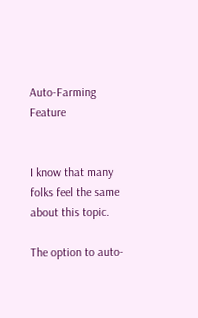Auto-Farming Feature


I know that many folks feel the same about this topic.

The option to auto-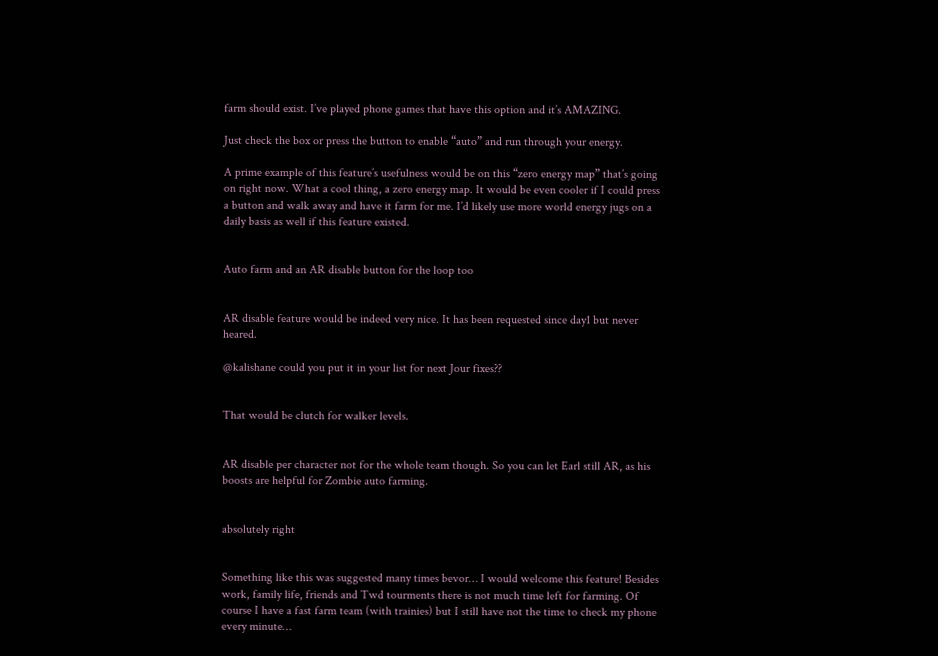farm should exist. I’ve played phone games that have this option and it’s AMAZING.

Just check the box or press the button to enable “auto” and run through your energy.

A prime example of this feature’s usefulness would be on this “zero energy map” that’s going on right now. What a cool thing, a zero energy map. It would be even cooler if I could press a button and walk away and have it farm for me. I’d likely use more world energy jugs on a daily basis as well if this feature existed.


Auto farm and an AR disable button for the loop too


AR disable feature would be indeed very nice. It has been requested since day1 but never heared.

@kalishane could you put it in your list for next Jour fixes??


That would be clutch for walker levels.


AR disable per character not for the whole team though. So you can let Earl still AR, as his boosts are helpful for Zombie auto farming.


absolutely right


Something like this was suggested many times bevor… I would welcome this feature! Besides work, family life, friends and Twd tourments there is not much time left for farming. Of course I have a fast farm team (with trainies) but I still have not the time to check my phone every minute…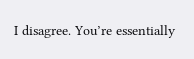I disagree. You’re essentially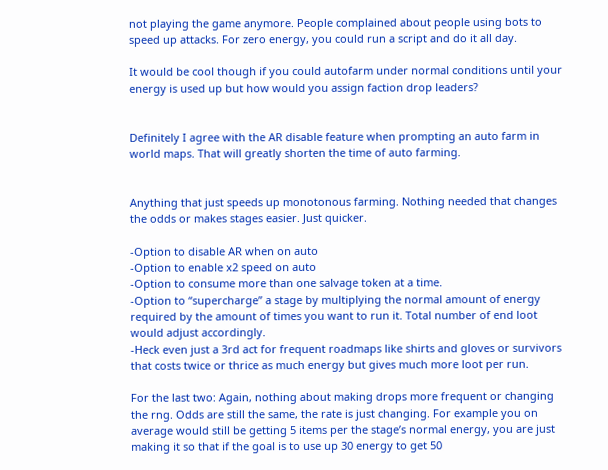not playing the game anymore. People complained about people using bots to speed up attacks. For zero energy, you could run a script and do it all day.

It would be cool though if you could autofarm under normal conditions until your energy is used up but how would you assign faction drop leaders?


Definitely I agree with the AR disable feature when prompting an auto farm in world maps. That will greatly shorten the time of auto farming.


Anything that just speeds up monotonous farming. Nothing needed that changes the odds or makes stages easier. Just quicker.

-Option to disable AR when on auto
-Option to enable x2 speed on auto
-Option to consume more than one salvage token at a time.
-Option to “supercharge” a stage by multiplying the normal amount of energy required by the amount of times you want to run it. Total number of end loot would adjust accordingly.
-Heck even just a 3rd act for frequent roadmaps like shirts and gloves or survivors that costs twice or thrice as much energy but gives much more loot per run.

For the last two: Again, nothing about making drops more frequent or changing the rng. Odds are still the same, the rate is just changing. For example you on average would still be getting 5 items per the stage’s normal energy, you are just making it so that if the goal is to use up 30 energy to get 50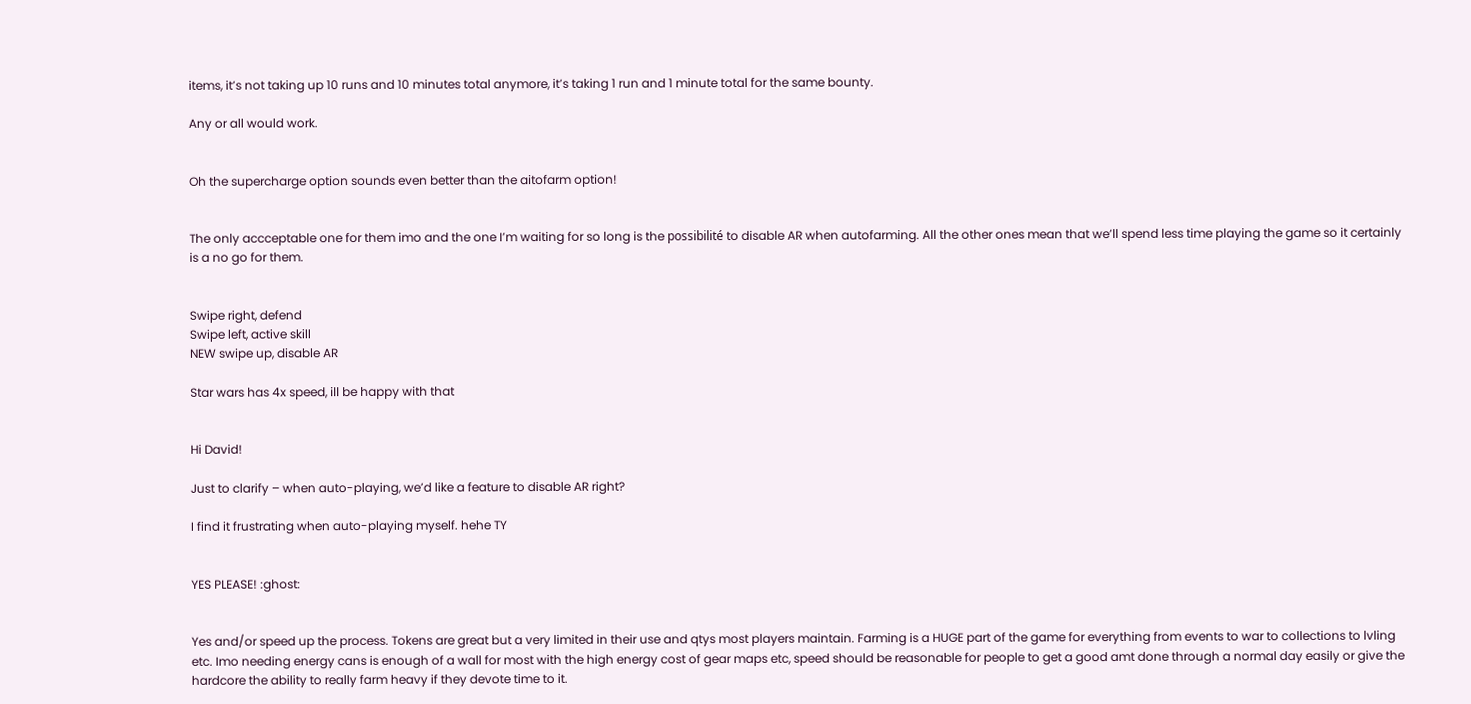items, it’s not taking up 10 runs and 10 minutes total anymore, it’s taking 1 run and 1 minute total for the same bounty.

Any or all would work.


Oh the supercharge option sounds even better than the aitofarm option!


The only accceptable one for them imo and the one I’m waiting for so long is the possibilité to disable AR when autofarming. All the other ones mean that we’ll spend less time playing the game so it certainly is a no go for them.


Swipe right, defend
Swipe left, active skill
NEW swipe up, disable AR

Star wars has 4x speed, ill be happy with that


Hi David!

Just to clarify – when auto-playing, we’d like a feature to disable AR right?

I find it frustrating when auto-playing myself. hehe TY


YES PLEASE! :ghost:


Yes and/or speed up the process. Tokens are great but a very limited in their use and qtys most players maintain. Farming is a HUGE part of the game for everything from events to war to collections to lvling etc. Imo needing energy cans is enough of a wall for most with the high energy cost of gear maps etc, speed should be reasonable for people to get a good amt done through a normal day easily or give the hardcore the ability to really farm heavy if they devote time to it.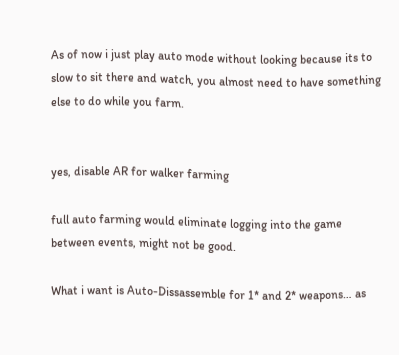As of now i just play auto mode without looking because its to slow to sit there and watch, you almost need to have something else to do while you farm.


yes, disable AR for walker farming

full auto farming would eliminate logging into the game between events, might not be good.

What i want is Auto-Dissassemble for 1* and 2* weapons… as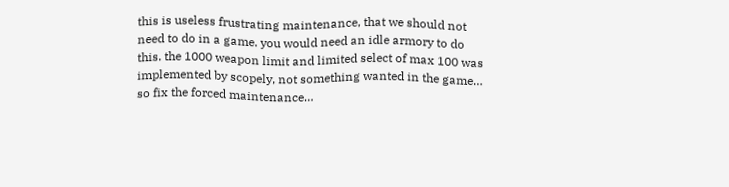this is useless frustrating maintenance, that we should not need to do in a game. you would need an idle armory to do this. the 1000 weapon limit and limited select of max 100 was implemented by scopely, not something wanted in the game… so fix the forced maintenance…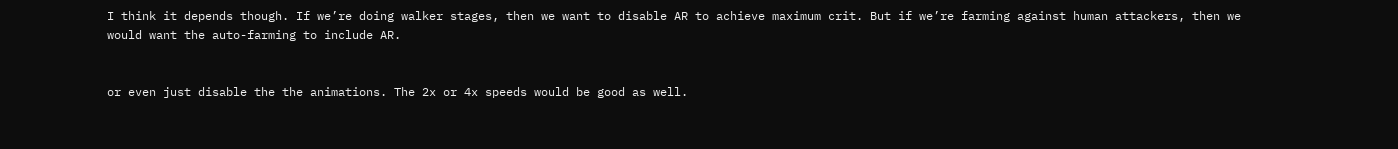I think it depends though. If we’re doing walker stages, then we want to disable AR to achieve maximum crit. But if we’re farming against human attackers, then we would want the auto-farming to include AR.


or even just disable the the animations. The 2x or 4x speeds would be good as well.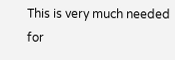This is very much needed for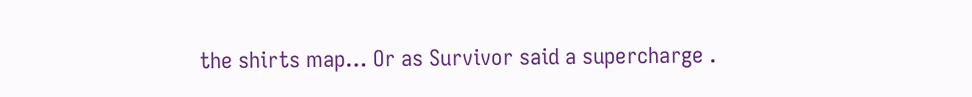the shirts map… Or as Survivor said a supercharge .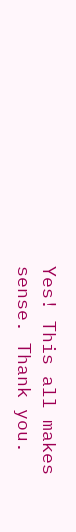Yes! This all makes sense. Thank you.